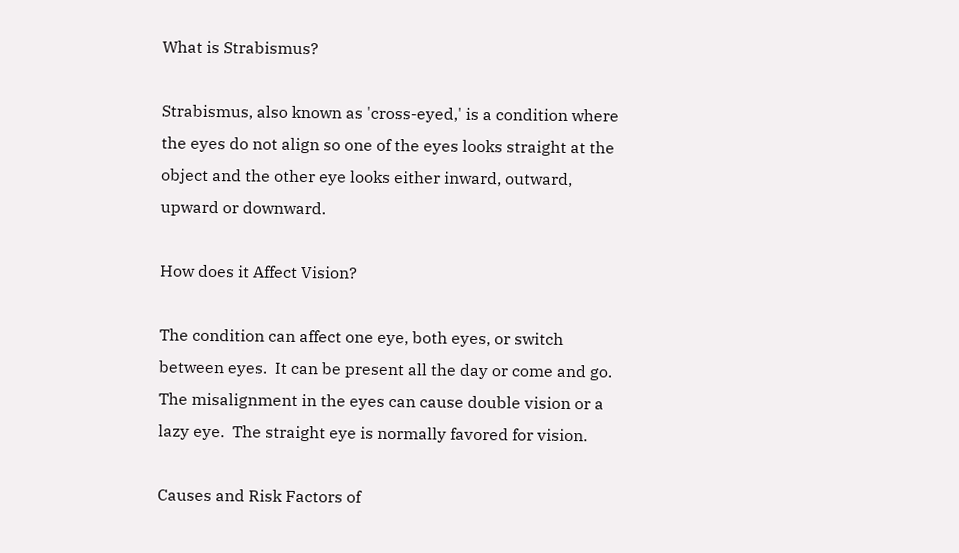What is Strabismus?

Strabismus, also known as 'cross-eyed,' is a condition where the eyes do not align so one of the eyes looks straight at the object and the other eye looks either inward, outward, upward or downward.

How does it Affect Vision?

The condition can affect one eye, both eyes, or switch between eyes.  It can be present all the day or come and go. The misalignment in the eyes can cause double vision or a lazy eye.  The straight eye is normally favored for vision.

Causes and Risk Factors of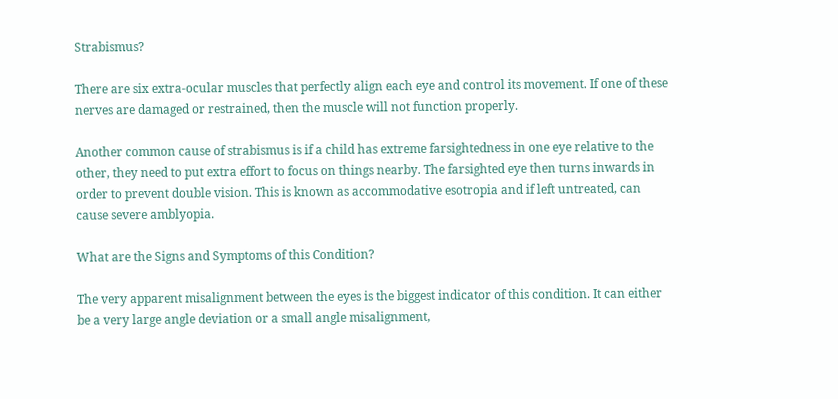Strabismus?

There are six extra-ocular muscles that perfectly align each eye and control its movement. If one of these nerves are damaged or restrained, then the muscle will not function properly.

Another common cause of strabismus is if a child has extreme farsightedness in one eye relative to the other, they need to put extra effort to focus on things nearby. The farsighted eye then turns inwards in order to prevent double vision. This is known as accommodative esotropia and if left untreated, can cause severe amblyopia.

What are the Signs and Symptoms of this Condition?

The very apparent misalignment between the eyes is the biggest indicator of this condition. It can either be a very large angle deviation or a small angle misalignment,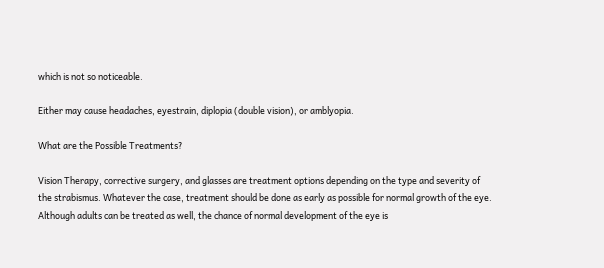which is not so noticeable.

Either may cause headaches, eyestrain, diplopia (double vision), or amblyopia.

What are the Possible Treatments?

Vision Therapy, corrective surgery, and glasses are treatment options depending on the type and severity of the strabismus. Whatever the case, treatment should be done as early as possible for normal growth of the eye. Although adults can be treated as well, the chance of normal development of the eye is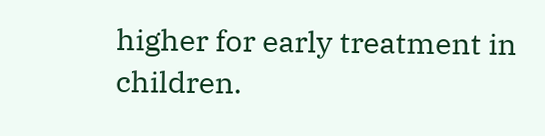higher for early treatment in children.